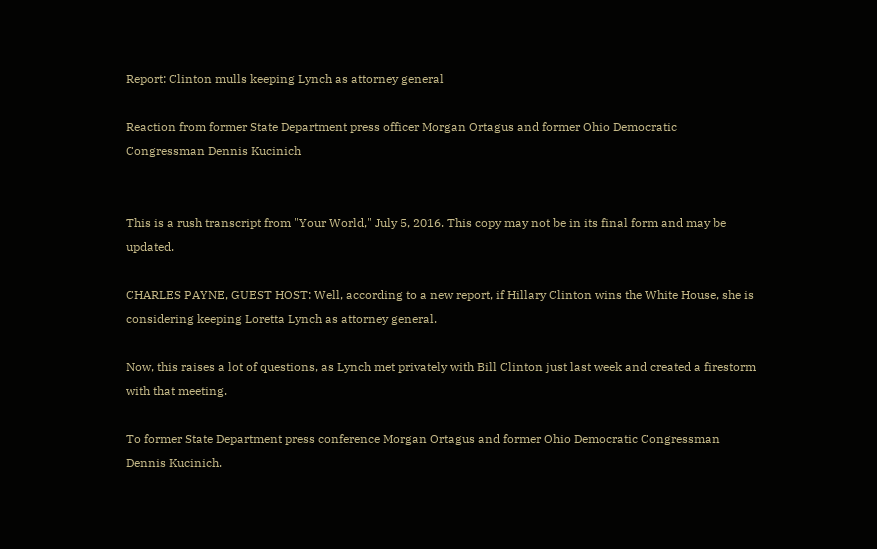Report: Clinton mulls keeping Lynch as attorney general

Reaction from former State Department press officer Morgan Ortagus and former Ohio Democratic Congressman Dennis Kucinich


This is a rush transcript from "Your World," July 5, 2016. This copy may not be in its final form and may be updated.

CHARLES PAYNE, GUEST HOST: Well, according to a new report, if Hillary Clinton wins the White House, she is considering keeping Loretta Lynch as attorney general.

Now, this raises a lot of questions, as Lynch met privately with Bill Clinton just last week and created a firestorm with that meeting.

To former State Department press conference Morgan Ortagus and former Ohio Democratic Congressman Dennis Kucinich.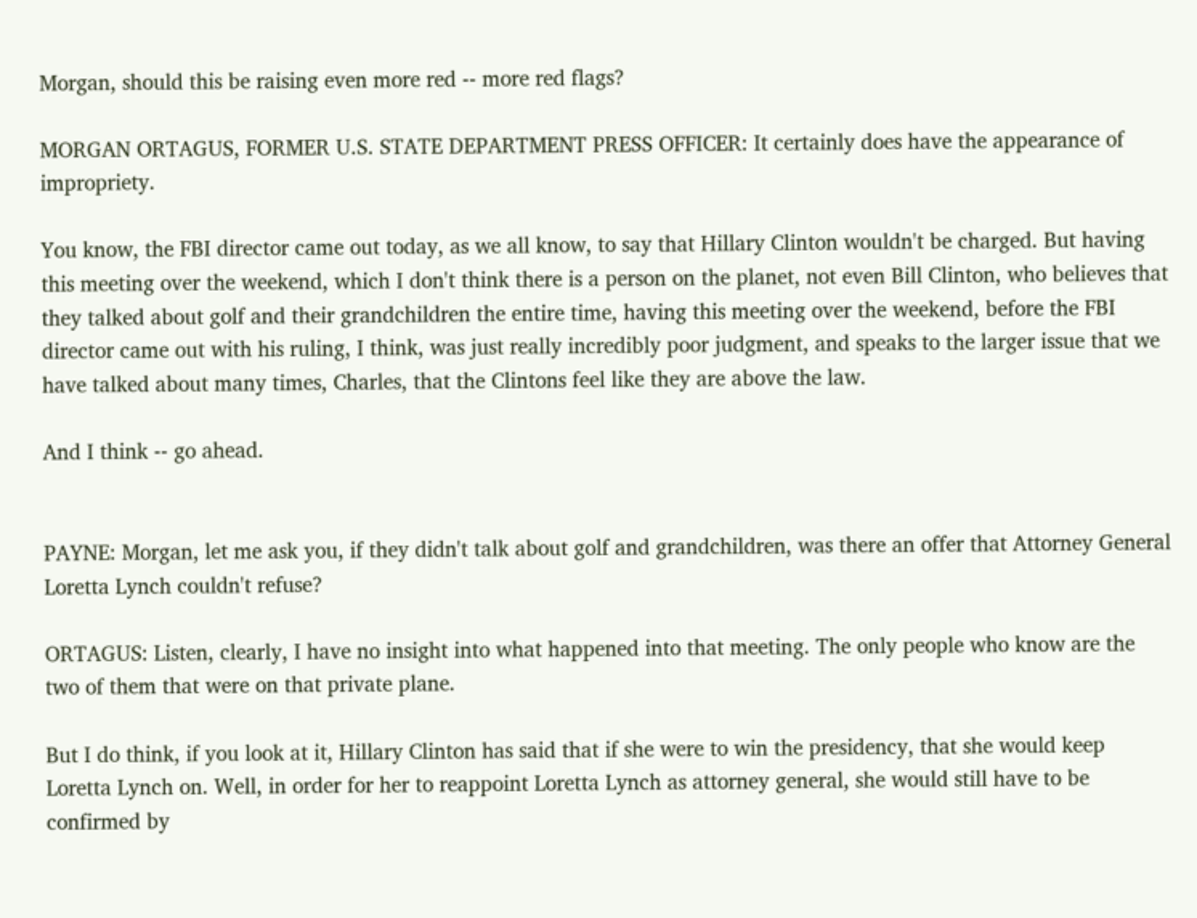Morgan, should this be raising even more red -- more red flags?

MORGAN ORTAGUS, FORMER U.S. STATE DEPARTMENT PRESS OFFICER: It certainly does have the appearance of impropriety.

You know, the FBI director came out today, as we all know, to say that Hillary Clinton wouldn't be charged. But having this meeting over the weekend, which I don't think there is a person on the planet, not even Bill Clinton, who believes that they talked about golf and their grandchildren the entire time, having this meeting over the weekend, before the FBI director came out with his ruling, I think, was just really incredibly poor judgment, and speaks to the larger issue that we have talked about many times, Charles, that the Clintons feel like they are above the law.

And I think -- go ahead.


PAYNE: Morgan, let me ask you, if they didn't talk about golf and grandchildren, was there an offer that Attorney General Loretta Lynch couldn't refuse?

ORTAGUS: Listen, clearly, I have no insight into what happened into that meeting. The only people who know are the two of them that were on that private plane.

But I do think, if you look at it, Hillary Clinton has said that if she were to win the presidency, that she would keep Loretta Lynch on. Well, in order for her to reappoint Loretta Lynch as attorney general, she would still have to be confirmed by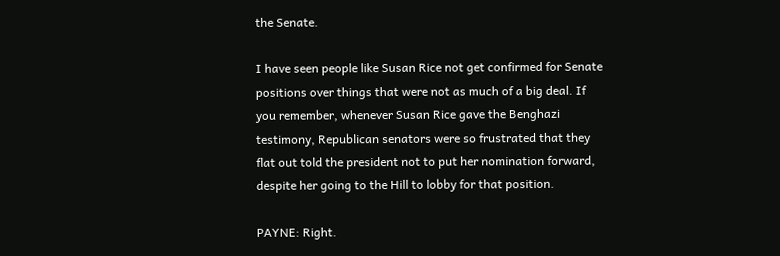the Senate.

I have seen people like Susan Rice not get confirmed for Senate positions over things that were not as much of a big deal. If you remember, whenever Susan Rice gave the Benghazi testimony, Republican senators were so frustrated that they flat out told the president not to put her nomination forward, despite her going to the Hill to lobby for that position.

PAYNE: Right.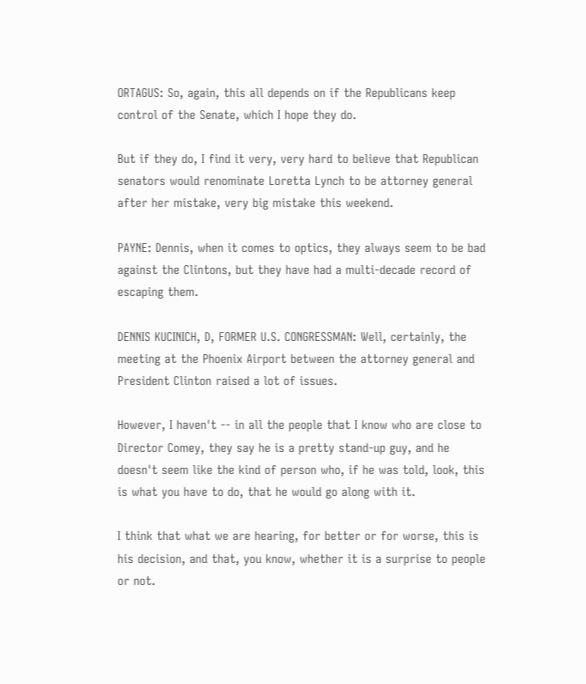ORTAGUS: So, again, this all depends on if the Republicans keep control of the Senate, which I hope they do.

But if they do, I find it very, very hard to believe that Republican senators would renominate Loretta Lynch to be attorney general after her mistake, very big mistake this weekend.

PAYNE: Dennis, when it comes to optics, they always seem to be bad against the Clintons, but they have had a multi-decade record of escaping them.

DENNIS KUCINICH, D, FORMER U.S. CONGRESSMAN: Well, certainly, the meeting at the Phoenix Airport between the attorney general and President Clinton raised a lot of issues.

However, I haven't -- in all the people that I know who are close to Director Comey, they say he is a pretty stand-up guy, and he doesn't seem like the kind of person who, if he was told, look, this is what you have to do, that he would go along with it.

I think that what we are hearing, for better or for worse, this is his decision, and that, you know, whether it is a surprise to people or not.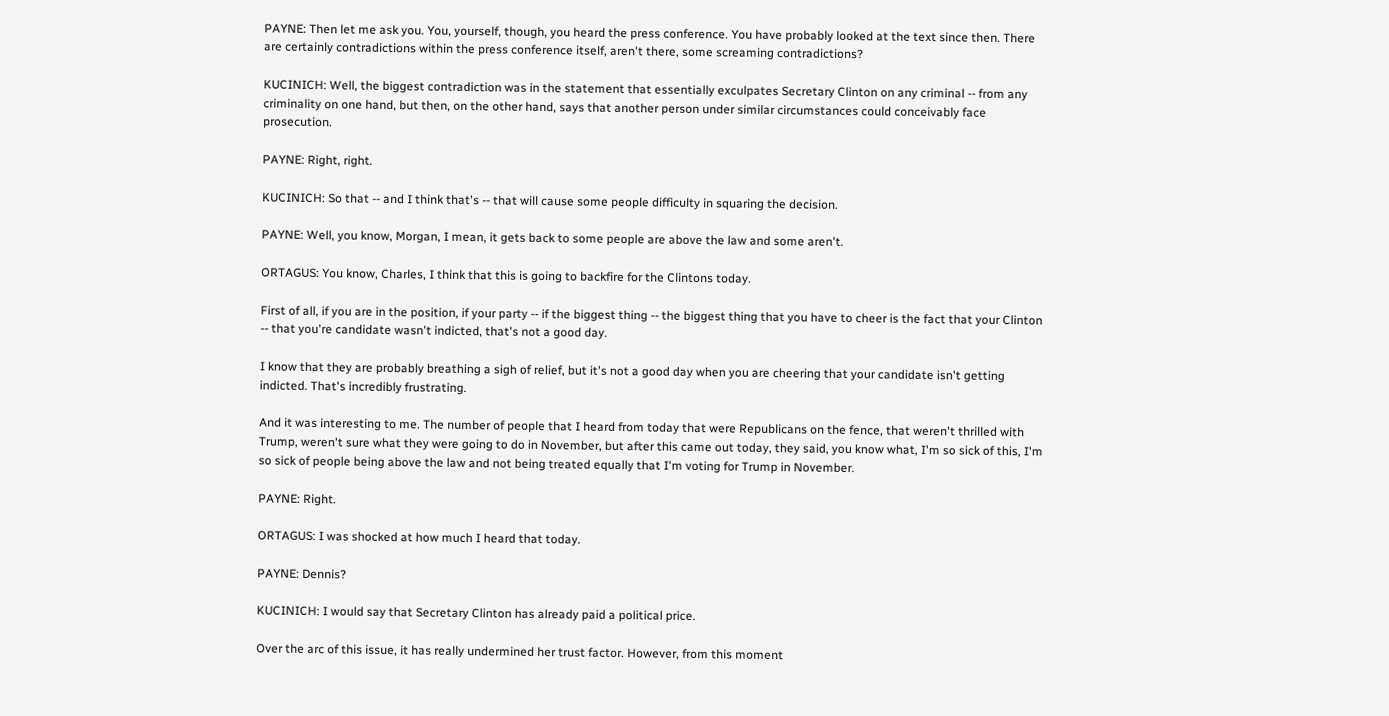PAYNE: Then let me ask you. You, yourself, though, you heard the press conference. You have probably looked at the text since then. There are certainly contradictions within the press conference itself, aren't there, some screaming contradictions?

KUCINICH: Well, the biggest contradiction was in the statement that essentially exculpates Secretary Clinton on any criminal -- from any criminality on one hand, but then, on the other hand, says that another person under similar circumstances could conceivably face prosecution.

PAYNE: Right, right.

KUCINICH: So that -- and I think that's -- that will cause some people difficulty in squaring the decision.

PAYNE: Well, you know, Morgan, I mean, it gets back to some people are above the law and some aren't.

ORTAGUS: You know, Charles, I think that this is going to backfire for the Clintons today.

First of all, if you are in the position, if your party -- if the biggest thing -- the biggest thing that you have to cheer is the fact that your Clinton -- that you're candidate wasn't indicted, that's not a good day.

I know that they are probably breathing a sigh of relief, but it's not a good day when you are cheering that your candidate isn't getting indicted. That's incredibly frustrating.

And it was interesting to me. The number of people that I heard from today that were Republicans on the fence, that weren't thrilled with Trump, weren't sure what they were going to do in November, but after this came out today, they said, you know what, I'm so sick of this, I'm so sick of people being above the law and not being treated equally that I'm voting for Trump in November.

PAYNE: Right.

ORTAGUS: I was shocked at how much I heard that today.

PAYNE: Dennis?

KUCINICH: I would say that Secretary Clinton has already paid a political price.

Over the arc of this issue, it has really undermined her trust factor. However, from this moment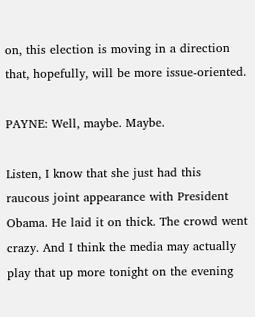on, this election is moving in a direction that, hopefully, will be more issue-oriented.

PAYNE: Well, maybe. Maybe.

Listen, I know that she just had this raucous joint appearance with President Obama. He laid it on thick. The crowd went crazy. And I think the media may actually play that up more tonight on the evening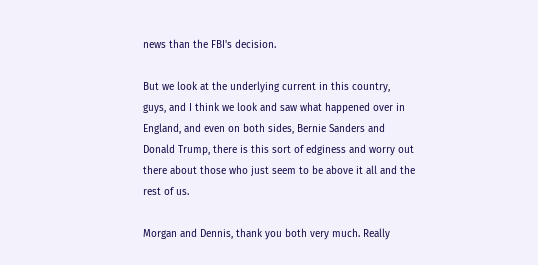news than the FBI's decision.

But we look at the underlying current in this country, guys, and I think we look and saw what happened over in England, and even on both sides, Bernie Sanders and Donald Trump, there is this sort of edginess and worry out there about those who just seem to be above it all and the rest of us.

Morgan and Dennis, thank you both very much. Really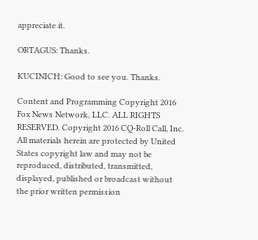appreciate it.

ORTAGUS: Thanks.

KUCINICH: Good to see you. Thanks.

Content and Programming Copyright 2016 Fox News Network, LLC. ALL RIGHTS RESERVED. Copyright 2016 CQ-Roll Call, Inc. All materials herein are protected by United States copyright law and may not be reproduced, distributed, transmitted, displayed, published or broadcast without the prior written permission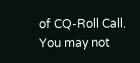of CQ-Roll Call. You may not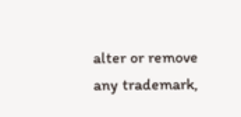alter or remove any trademark,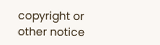copyright or other notice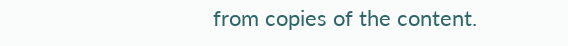from copies of the content.